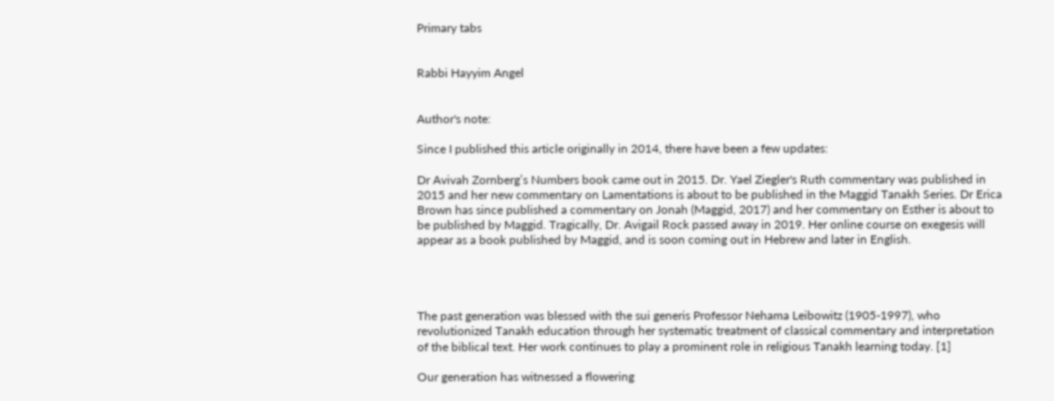Primary tabs


Rabbi Hayyim Angel


Author's note:

Since I published this article originally in 2014, there have been a few updates:

Dr Avivah Zornberg’s Numbers book came out in 2015. Dr. Yael Ziegler's Ruth commentary was published in 2015 and her new commentary on Lamentations is about to be published in the Maggid Tanakh Series. Dr Erica Brown has since published a commentary on Jonah (Maggid, 2017) and her commentary on Esther is about to be published by Maggid. Tragically, Dr. Avigail Rock passed away in 2019. Her online course on exegesis will appear as a book published by Maggid, and is soon coming out in Hebrew and later in English.




The past generation was blessed with the sui generis Professor Nehama Leibowitz (1905-1997), who revolutionized Tanakh education through her systematic treatment of classical commentary and interpretation of the biblical text. Her work continues to play a prominent role in religious Tanakh learning today. [1]

Our generation has witnessed a flowering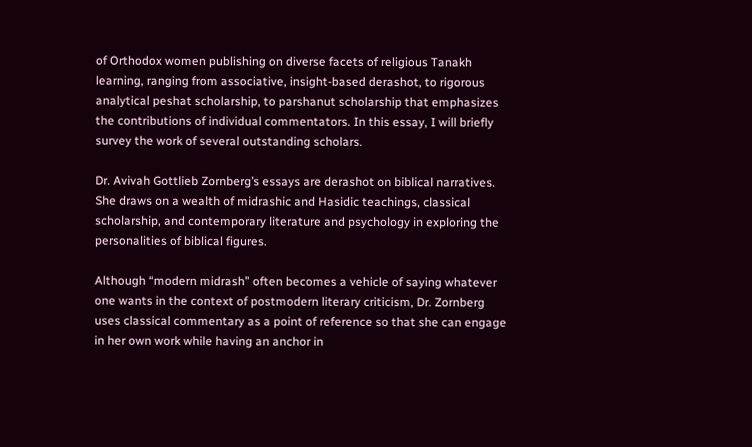of Orthodox women publishing on diverse facets of religious Tanakh learning, ranging from associative, insight-based derashot, to rigorous analytical peshat scholarship, to parshanut scholarship that emphasizes the contributions of individual commentators. In this essay, I will briefly survey the work of several outstanding scholars.

Dr. Avivah Gottlieb Zornberg’s essays are derashot on biblical narratives. She draws on a wealth of midrashic and Hasidic teachings, classical scholarship, and contemporary literature and psychology in exploring the personalities of biblical figures.

Although “modern midrash” often becomes a vehicle of saying whatever one wants in the context of postmodern literary criticism, Dr. Zornberg uses classical commentary as a point of reference so that she can engage in her own work while having an anchor in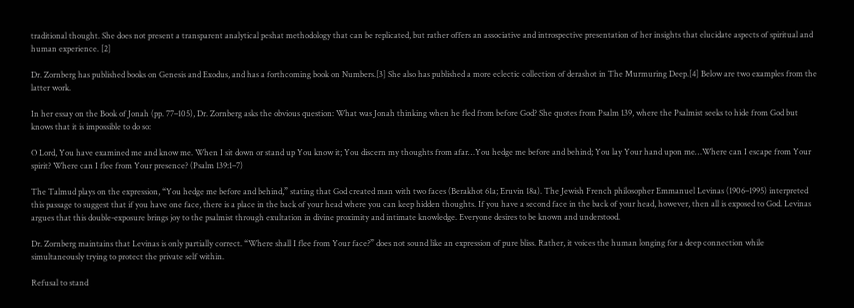traditional thought. She does not present a transparent analytical peshat methodology that can be replicated, but rather offers an associative and introspective presentation of her insights that elucidate aspects of spiritual and human experience. [2]

Dr. Zornberg has published books on Genesis and Exodus, and has a forthcoming book on Numbers.[3] She also has published a more eclectic collection of derashot in The Murmuring Deep.[4] Below are two examples from the latter work.

In her essay on the Book of Jonah (pp. 77–105), Dr. Zornberg asks the obvious question: What was Jonah thinking when he fled from before God? She quotes from Psalm 139, where the Psalmist seeks to hide from God but knows that it is impossible to do so:

O Lord, You have examined me and know me. When I sit down or stand up You know it; You discern my thoughts from afar…You hedge me before and behind; You lay Your hand upon me…Where can I escape from Your spirit? Where can I flee from Your presence? (Psalm 139:1–7)

The Talmud plays on the expression, “You hedge me before and behind,” stating that God created man with two faces (Berakhot 61a; Eruvin 18a). The Jewish French philosopher Emmanuel Levinas (1906–1995) interpreted this passage to suggest that if you have one face, there is a place in the back of your head where you can keep hidden thoughts. If you have a second face in the back of your head, however, then all is exposed to God. Levinas argues that this double-exposure brings joy to the psalmist through exultation in divine proximity and intimate knowledge. Everyone desires to be known and understood.

Dr. Zornberg maintains that Levinas is only partially correct. “Where shall I flee from Your face?” does not sound like an expression of pure bliss. Rather, it voices the human longing for a deep connection while simultaneously trying to protect the private self within.

Refusal to stand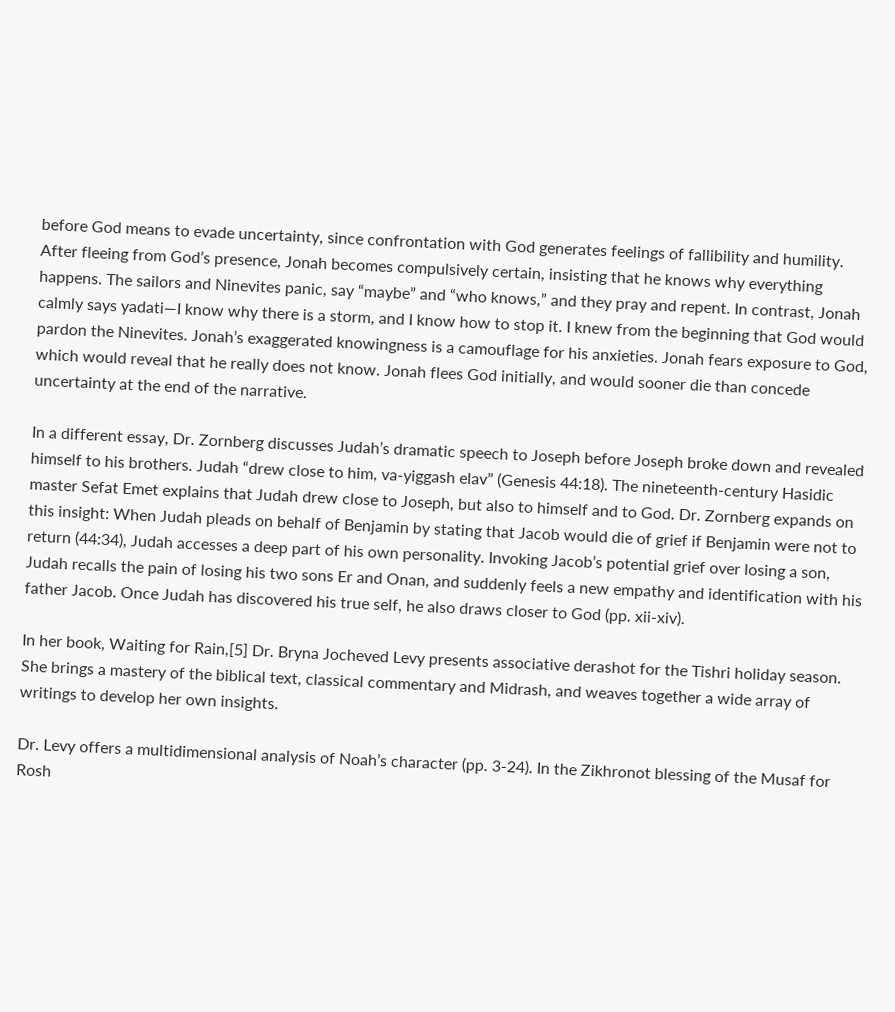before God means to evade uncertainty, since confrontation with God generates feelings of fallibility and humility. After fleeing from God’s presence, Jonah becomes compulsively certain, insisting that he knows why everything happens. The sailors and Ninevites panic, say “maybe” and “who knows,” and they pray and repent. In contrast, Jonah calmly says yadati—I know why there is a storm, and I know how to stop it. I knew from the beginning that God would pardon the Ninevites. Jonah’s exaggerated knowingness is a camouflage for his anxieties. Jonah fears exposure to God, which would reveal that he really does not know. Jonah flees God initially, and would sooner die than concede uncertainty at the end of the narrative.

In a different essay, Dr. Zornberg discusses Judah’s dramatic speech to Joseph before Joseph broke down and revealed himself to his brothers. Judah “drew close to him, va-yiggash elav” (Genesis 44:18). The nineteenth-century Hasidic master Sefat Emet explains that Judah drew close to Joseph, but also to himself and to God. Dr. Zornberg expands on this insight: When Judah pleads on behalf of Benjamin by stating that Jacob would die of grief if Benjamin were not to return (44:34), Judah accesses a deep part of his own personality. Invoking Jacob’s potential grief over losing a son, Judah recalls the pain of losing his two sons Er and Onan, and suddenly feels a new empathy and identification with his father Jacob. Once Judah has discovered his true self, he also draws closer to God (pp. xii-xiv).

In her book, Waiting for Rain,[5] Dr. Bryna Jocheved Levy presents associative derashot for the Tishri holiday season. She brings a mastery of the biblical text, classical commentary and Midrash, and weaves together a wide array of writings to develop her own insights.

Dr. Levy offers a multidimensional analysis of Noah’s character (pp. 3-24). In the Zikhronot blessing of the Musaf for Rosh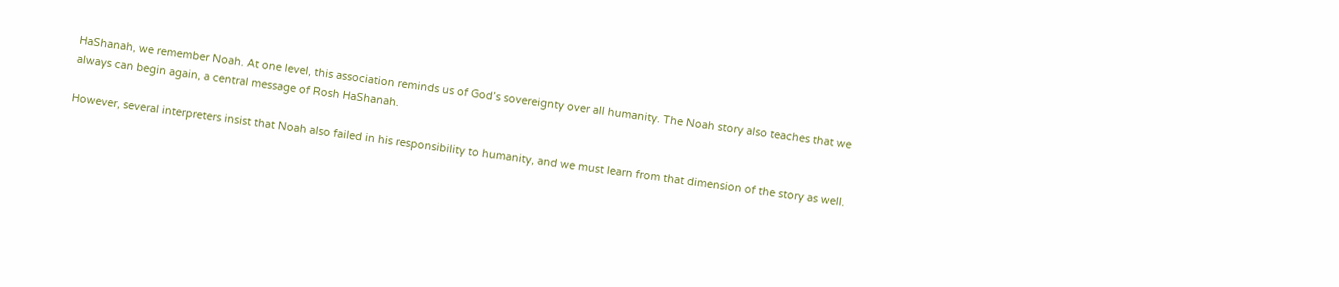HaShanah, we remember Noah. At one level, this association reminds us of God’s sovereignty over all humanity. The Noah story also teaches that we always can begin again, a central message of Rosh HaShanah.

However, several interpreters insist that Noah also failed in his responsibility to humanity, and we must learn from that dimension of the story as well.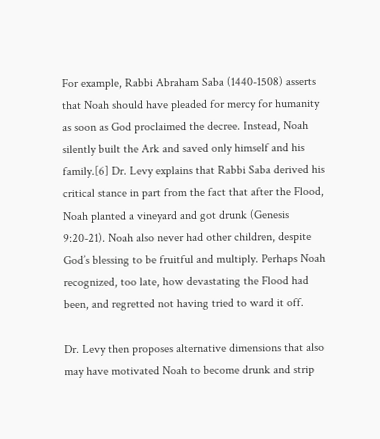For example, Rabbi Abraham Saba (1440-1508) asserts that Noah should have pleaded for mercy for humanity as soon as God proclaimed the decree. Instead, Noah silently built the Ark and saved only himself and his family.[6] Dr. Levy explains that Rabbi Saba derived his critical stance in part from the fact that after the Flood, Noah planted a vineyard and got drunk (Genesis 9:20-21). Noah also never had other children, despite God’s blessing to be fruitful and multiply. Perhaps Noah recognized, too late, how devastating the Flood had been, and regretted not having tried to ward it off.

Dr. Levy then proposes alternative dimensions that also may have motivated Noah to become drunk and strip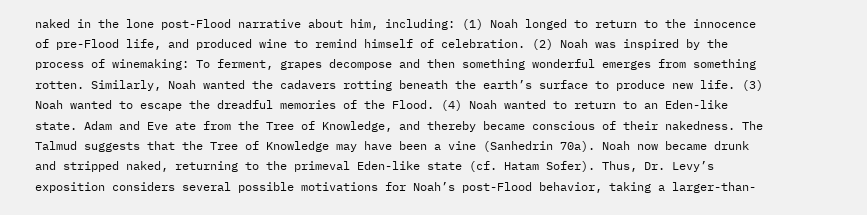naked in the lone post-Flood narrative about him, including: (1) Noah longed to return to the innocence of pre-Flood life, and produced wine to remind himself of celebration. (2) Noah was inspired by the process of winemaking: To ferment, grapes decompose and then something wonderful emerges from something rotten. Similarly, Noah wanted the cadavers rotting beneath the earth’s surface to produce new life. (3) Noah wanted to escape the dreadful memories of the Flood. (4) Noah wanted to return to an Eden-like state. Adam and Eve ate from the Tree of Knowledge, and thereby became conscious of their nakedness. The Talmud suggests that the Tree of Knowledge may have been a vine (Sanhedrin 70a). Noah now became drunk and stripped naked, returning to the primeval Eden-like state (cf. Hatam Sofer). Thus, Dr. Levy’s exposition considers several possible motivations for Noah’s post-Flood behavior, taking a larger-than-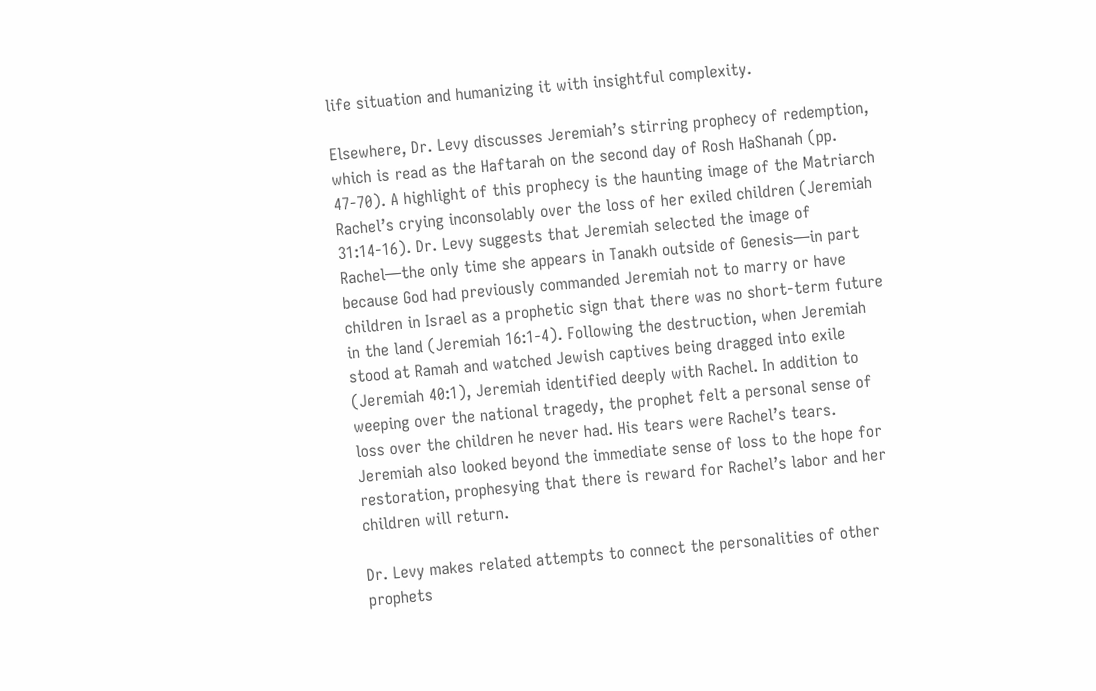life situation and humanizing it with insightful complexity.

Elsewhere, Dr. Levy discusses Jeremiah’s stirring prophecy of redemption, which is read as the Haftarah on the second day of Rosh HaShanah (pp. 47-70). A highlight of this prophecy is the haunting image of the Matriarch Rachel’s crying inconsolably over the loss of her exiled children (Jeremiah 31:14-16). Dr. Levy suggests that Jeremiah selected the image of Rachel—the only time she appears in Tanakh outside of Genesis—in part because God had previously commanded Jeremiah not to marry or have children in Israel as a prophetic sign that there was no short-term future in the land (Jeremiah 16:1-4). Following the destruction, when Jeremiah stood at Ramah and watched Jewish captives being dragged into exile (Jeremiah 40:1), Jeremiah identified deeply with Rachel. In addition to weeping over the national tragedy, the prophet felt a personal sense of loss over the children he never had. His tears were Rachel’s tears. Jeremiah also looked beyond the immediate sense of loss to the hope for restoration, prophesying that there is reward for Rachel’s labor and her children will return.

Dr. Levy makes related attempts to connect the personalities of other prophets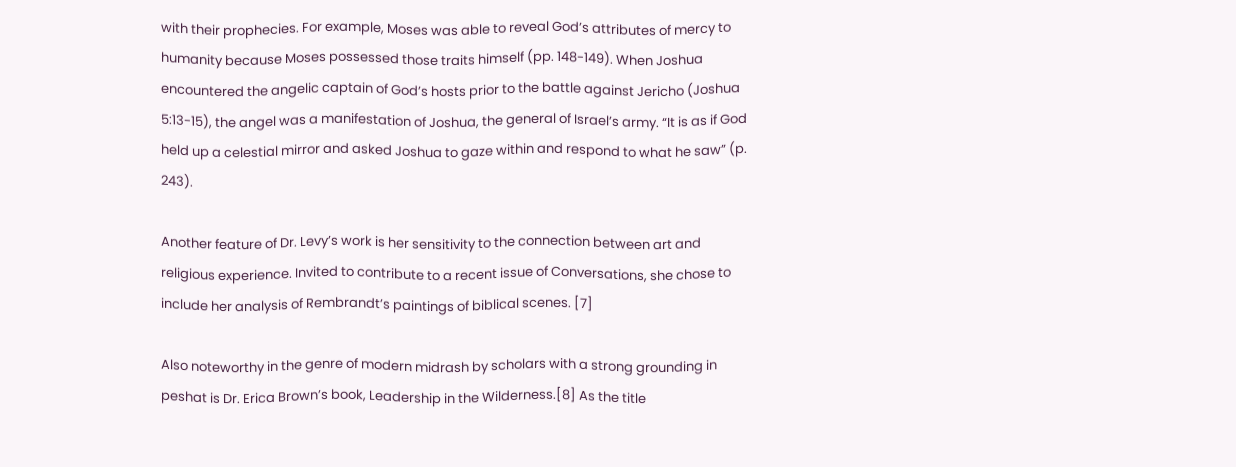with their prophecies. For example, Moses was able to reveal God’s attributes of mercy to humanity because Moses possessed those traits himself (pp. 148-149). When Joshua encountered the angelic captain of God’s hosts prior to the battle against Jericho (Joshua 5:13-15), the angel was a manifestation of Joshua, the general of Israel’s army. “It is as if God held up a celestial mirror and asked Joshua to gaze within and respond to what he saw” (p. 243).

Another feature of Dr. Levy’s work is her sensitivity to the connection between art and religious experience. Invited to contribute to a recent issue of Conversations, she chose to include her analysis of Rembrandt’s paintings of biblical scenes. [7]

Also noteworthy in the genre of modern midrash by scholars with a strong grounding in peshat is Dr. Erica Brown’s book, Leadership in the Wilderness.[8] As the title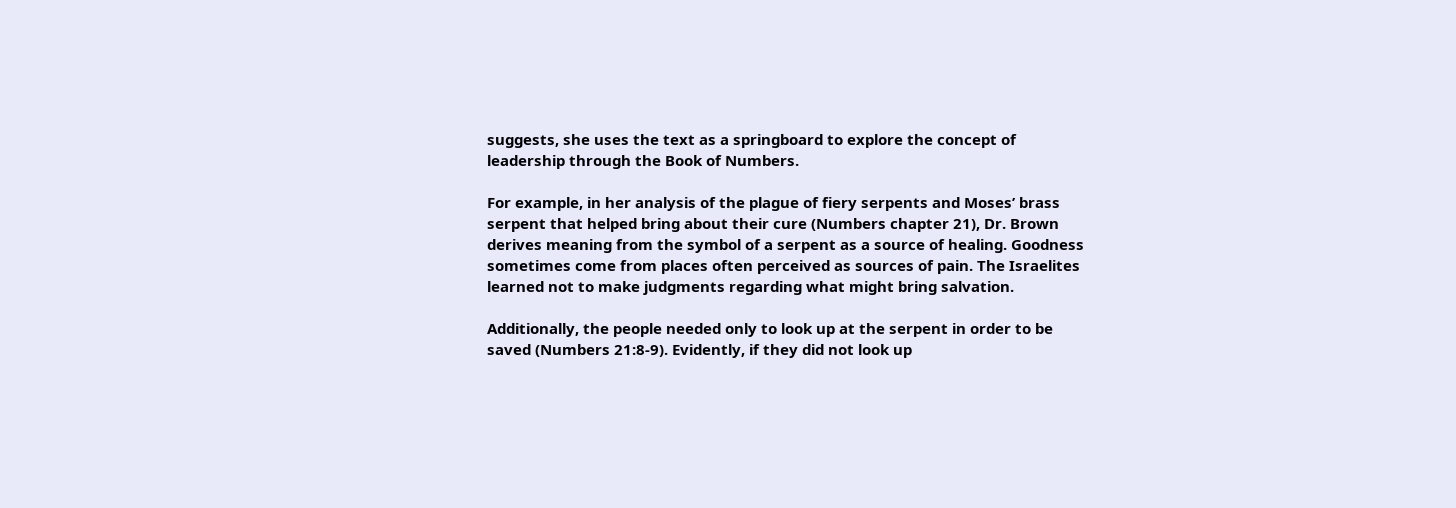suggests, she uses the text as a springboard to explore the concept of leadership through the Book of Numbers.

For example, in her analysis of the plague of fiery serpents and Moses’ brass serpent that helped bring about their cure (Numbers chapter 21), Dr. Brown derives meaning from the symbol of a serpent as a source of healing. Goodness sometimes come from places often perceived as sources of pain. The Israelites learned not to make judgments regarding what might bring salvation.

Additionally, the people needed only to look up at the serpent in order to be saved (Numbers 21:8-9). Evidently, if they did not look up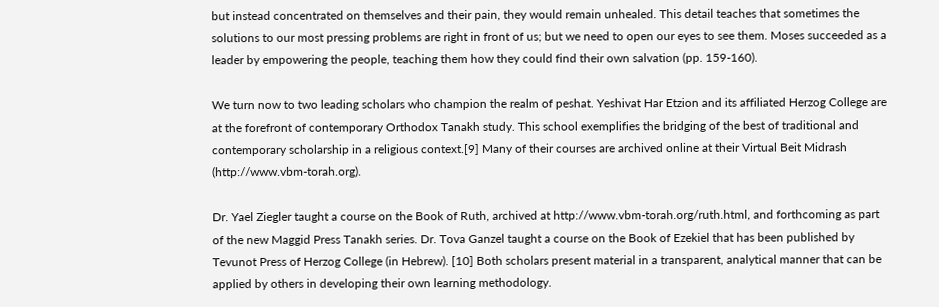but instead concentrated on themselves and their pain, they would remain unhealed. This detail teaches that sometimes the solutions to our most pressing problems are right in front of us; but we need to open our eyes to see them. Moses succeeded as a leader by empowering the people, teaching them how they could find their own salvation (pp. 159-160).

We turn now to two leading scholars who champion the realm of peshat. Yeshivat Har Etzion and its affiliated Herzog College are at the forefront of contemporary Orthodox Tanakh study. This school exemplifies the bridging of the best of traditional and contemporary scholarship in a religious context.[9] Many of their courses are archived online at their Virtual Beit Midrash (http://www.vbm-torah.org).

Dr. Yael Ziegler taught a course on the Book of Ruth, archived at http://www.vbm-torah.org/ruth.html, and forthcoming as part of the new Maggid Press Tanakh series. Dr. Tova Ganzel taught a course on the Book of Ezekiel that has been published by Tevunot Press of Herzog College (in Hebrew). [10] Both scholars present material in a transparent, analytical manner that can be applied by others in developing their own learning methodology.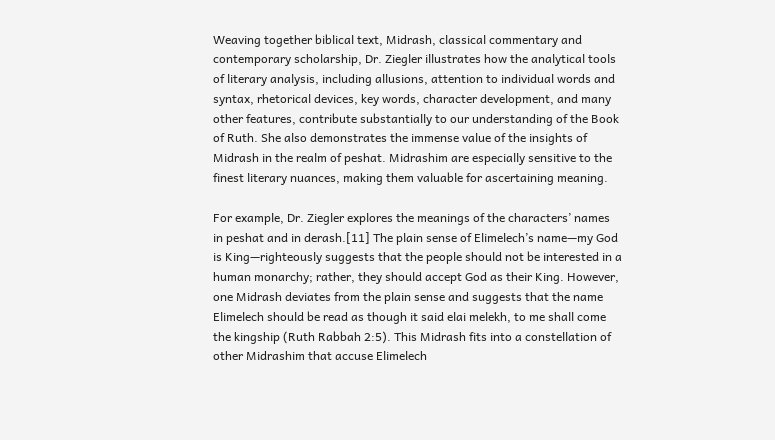Weaving together biblical text, Midrash, classical commentary and contemporary scholarship, Dr. Ziegler illustrates how the analytical tools of literary analysis, including allusions, attention to individual words and syntax, rhetorical devices, key words, character development, and many other features, contribute substantially to our understanding of the Book of Ruth. She also demonstrates the immense value of the insights of Midrash in the realm of peshat. Midrashim are especially sensitive to the finest literary nuances, making them valuable for ascertaining meaning.

For example, Dr. Ziegler explores the meanings of the characters’ names in peshat and in derash.[11] The plain sense of Elimelech’s name—my God is King—righteously suggests that the people should not be interested in a human monarchy; rather, they should accept God as their King. However, one Midrash deviates from the plain sense and suggests that the name Elimelech should be read as though it said elai melekh, to me shall come the kingship (Ruth Rabbah 2:5). This Midrash fits into a constellation of other Midrashim that accuse Elimelech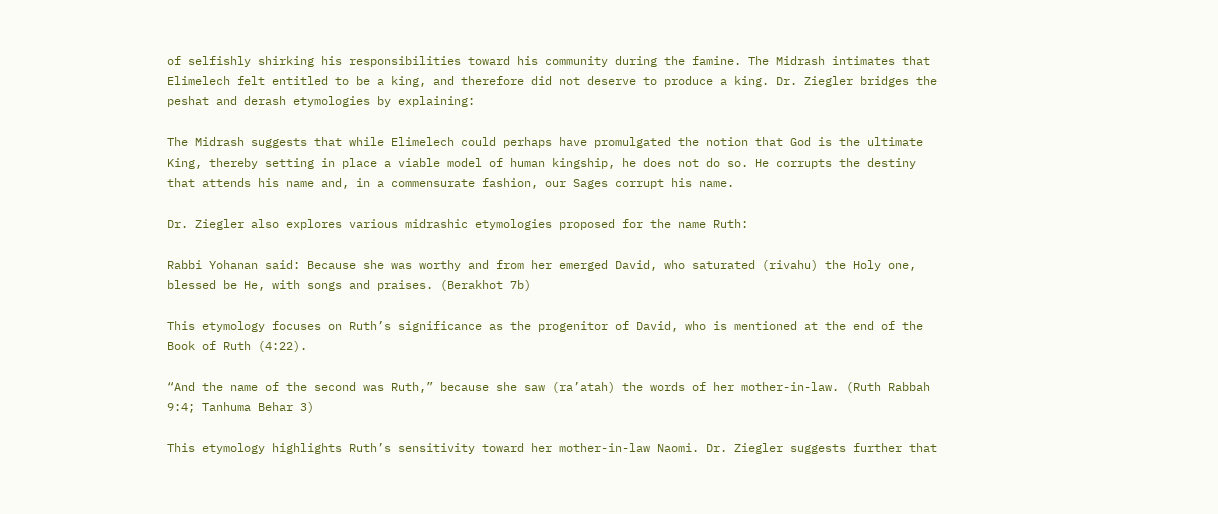of selfishly shirking his responsibilities toward his community during the famine. The Midrash intimates that Elimelech felt entitled to be a king, and therefore did not deserve to produce a king. Dr. Ziegler bridges the peshat and derash etymologies by explaining:

The Midrash suggests that while Elimelech could perhaps have promulgated the notion that God is the ultimate King, thereby setting in place a viable model of human kingship, he does not do so. He corrupts the destiny that attends his name and, in a commensurate fashion, our Sages corrupt his name.

Dr. Ziegler also explores various midrashic etymologies proposed for the name Ruth:

Rabbi Yohanan said: Because she was worthy and from her emerged David, who saturated (rivahu) the Holy one, blessed be He, with songs and praises. (Berakhot 7b)

This etymology focuses on Ruth’s significance as the progenitor of David, who is mentioned at the end of the Book of Ruth (4:22).

“And the name of the second was Ruth,” because she saw (ra’atah) the words of her mother-in-law. (Ruth Rabbah 9:4; Tanhuma Behar 3)

This etymology highlights Ruth’s sensitivity toward her mother-in-law Naomi. Dr. Ziegler suggests further that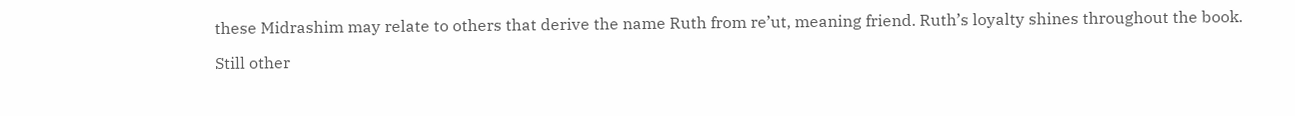these Midrashim may relate to others that derive the name Ruth from re’ut, meaning friend. Ruth’s loyalty shines throughout the book.

Still other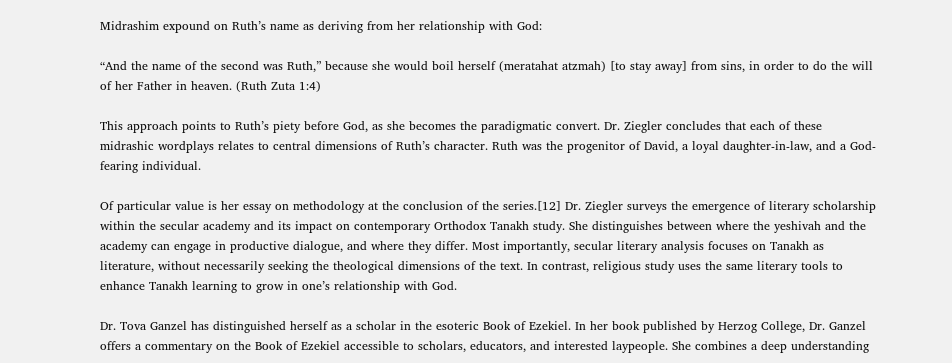Midrashim expound on Ruth’s name as deriving from her relationship with God:

“And the name of the second was Ruth,” because she would boil herself (meratahat atzmah) [to stay away] from sins, in order to do the will of her Father in heaven. (Ruth Zuta 1:4)

This approach points to Ruth’s piety before God, as she becomes the paradigmatic convert. Dr. Ziegler concludes that each of these midrashic wordplays relates to central dimensions of Ruth’s character. Ruth was the progenitor of David, a loyal daughter-in-law, and a God-fearing individual.

Of particular value is her essay on methodology at the conclusion of the series.[12] Dr. Ziegler surveys the emergence of literary scholarship within the secular academy and its impact on contemporary Orthodox Tanakh study. She distinguishes between where the yeshivah and the academy can engage in productive dialogue, and where they differ. Most importantly, secular literary analysis focuses on Tanakh as literature, without necessarily seeking the theological dimensions of the text. In contrast, religious study uses the same literary tools to enhance Tanakh learning to grow in one’s relationship with God.

Dr. Tova Ganzel has distinguished herself as a scholar in the esoteric Book of Ezekiel. In her book published by Herzog College, Dr. Ganzel offers a commentary on the Book of Ezekiel accessible to scholars, educators, and interested laypeople. She combines a deep understanding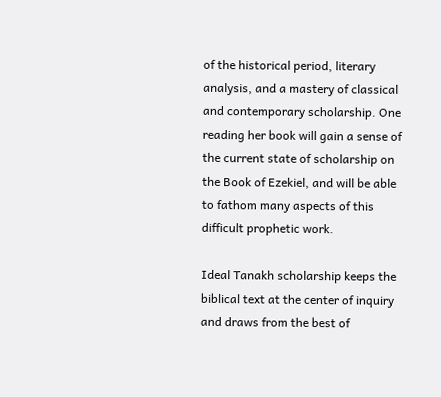of the historical period, literary analysis, and a mastery of classical and contemporary scholarship. One reading her book will gain a sense of the current state of scholarship on the Book of Ezekiel, and will be able to fathom many aspects of this difficult prophetic work.

Ideal Tanakh scholarship keeps the biblical text at the center of inquiry and draws from the best of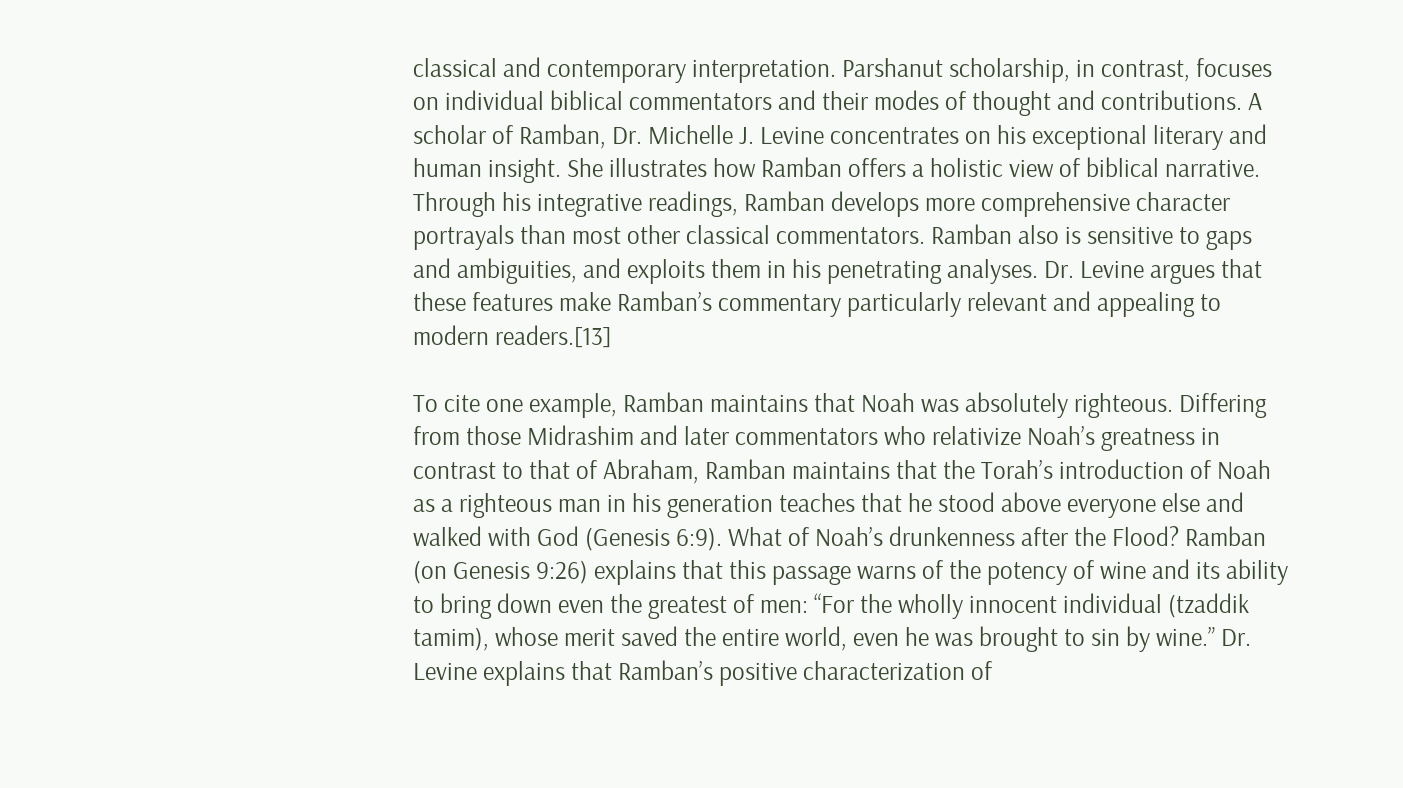classical and contemporary interpretation. Parshanut scholarship, in contrast, focuses on individual biblical commentators and their modes of thought and contributions. A scholar of Ramban, Dr. Michelle J. Levine concentrates on his exceptional literary and human insight. She illustrates how Ramban offers a holistic view of biblical narrative. Through his integrative readings, Ramban develops more comprehensive character portrayals than most other classical commentators. Ramban also is sensitive to gaps and ambiguities, and exploits them in his penetrating analyses. Dr. Levine argues that these features make Ramban’s commentary particularly relevant and appealing to modern readers.[13]

To cite one example, Ramban maintains that Noah was absolutely righteous. Differing from those Midrashim and later commentators who relativize Noah’s greatness in contrast to that of Abraham, Ramban maintains that the Torah’s introduction of Noah as a righteous man in his generation teaches that he stood above everyone else and walked with God (Genesis 6:9). What of Noah’s drunkenness after the Flood? Ramban (on Genesis 9:26) explains that this passage warns of the potency of wine and its ability to bring down even the greatest of men: “For the wholly innocent individual (tzaddik tamim), whose merit saved the entire world, even he was brought to sin by wine.” Dr. Levine explains that Ramban’s positive characterization of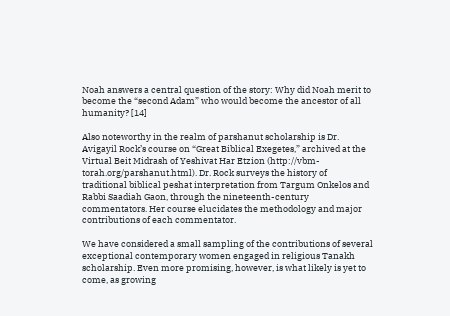Noah answers a central question of the story: Why did Noah merit to become the “second Adam” who would become the ancestor of all humanity? [14]

Also noteworthy in the realm of parshanut scholarship is Dr. Avigayil Rock’s course on “Great Biblical Exegetes,” archived at the Virtual Beit Midrash of Yeshivat Har Etzion (http://vbm-torah.org/parshanut.html). Dr. Rock surveys the history of traditional biblical peshat interpretation from Targum Onkelos and Rabbi Saadiah Gaon, through the nineteenth-century commentators. Her course elucidates the methodology and major contributions of each commentator.

We have considered a small sampling of the contributions of several exceptional contemporary women engaged in religious Tanakh scholarship. Even more promising, however, is what likely is yet to come, as growing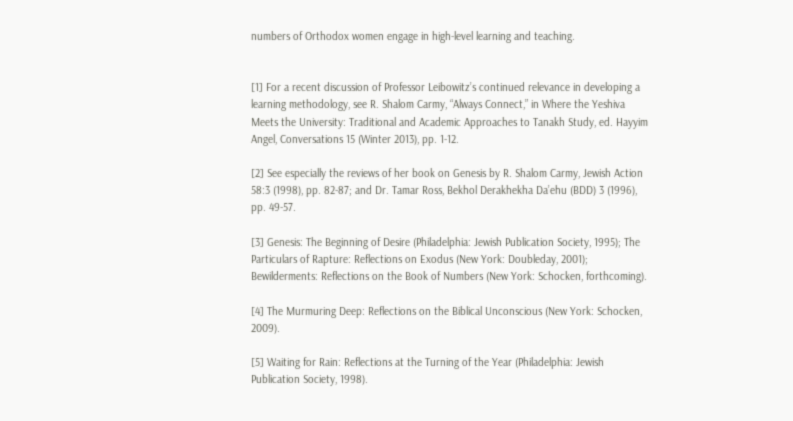numbers of Orthodox women engage in high-level learning and teaching.


[1] For a recent discussion of Professor Leibowitz’s continued relevance in developing a learning methodology, see R. Shalom Carmy, “Always Connect,” in Where the Yeshiva Meets the University: Traditional and Academic Approaches to Tanakh Study, ed. Hayyim Angel, Conversations 15 (Winter 2013), pp. 1-12.

[2] See especially the reviews of her book on Genesis by R. Shalom Carmy, Jewish Action 58:3 (1998), pp. 82-87; and Dr. Tamar Ross, Bekhol Derakhekha Da’ehu (BDD) 3 (1996), pp. 49-57.

[3] Genesis: The Beginning of Desire (Philadelphia: Jewish Publication Society, 1995); The Particulars of Rapture: Reflections on Exodus (New York: Doubleday, 2001); Bewilderments: Reflections on the Book of Numbers (New York: Schocken, forthcoming).

[4] The Murmuring Deep: Reflections on the Biblical Unconscious (New York: Schocken, 2009).

[5] Waiting for Rain: Reflections at the Turning of the Year (Philadelphia: Jewish Publication Society, 1998).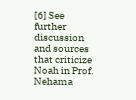[6] See further discussion and sources that criticize Noah in Prof. Nehama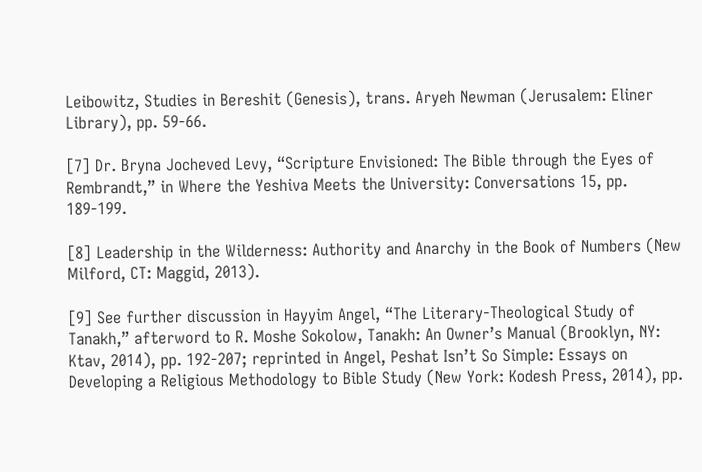Leibowitz, Studies in Bereshit (Genesis), trans. Aryeh Newman (Jerusalem: Eliner Library), pp. 59-66.

[7] Dr. Bryna Jocheved Levy, “Scripture Envisioned: The Bible through the Eyes of Rembrandt,” in Where the Yeshiva Meets the University: Conversations 15, pp. 189-199.

[8] Leadership in the Wilderness: Authority and Anarchy in the Book of Numbers (New Milford, CT: Maggid, 2013).

[9] See further discussion in Hayyim Angel, “The Literary-Theological Study of Tanakh,” afterword to R. Moshe Sokolow, Tanakh: An Owner’s Manual (Brooklyn, NY: Ktav, 2014), pp. 192-207; reprinted in Angel, Peshat Isn’t So Simple: Essays on Developing a Religious Methodology to Bible Study (New York: Kodesh Press, 2014), pp.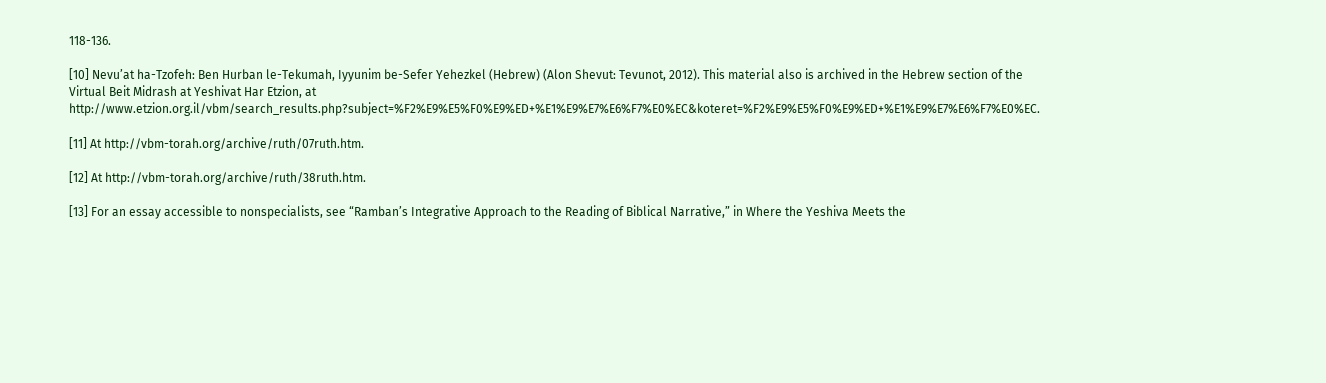118-136.

[10] Nevu’at ha-Tzofeh: Ben Hurban le-Tekumah, Iyyunim be-Sefer Yehezkel (Hebrew) (Alon Shevut: Tevunot, 2012). This material also is archived in the Hebrew section of the Virtual Beit Midrash at Yeshivat Har Etzion, at http://www.etzion.org.il/vbm/search_results.php?subject=%F2%E9%E5%F0%E9%ED+%E1%E9%E7%E6%F7%E0%EC&koteret=%F2%E9%E5%F0%E9%ED+%E1%E9%E7%E6%F7%E0%EC.

[11] At http://vbm-torah.org/archive/ruth/07ruth.htm.

[12] At http://vbm-torah.org/archive/ruth/38ruth.htm.

[13] For an essay accessible to nonspecialists, see “Ramban’s Integrative Approach to the Reading of Biblical Narrative,” in Where the Yeshiva Meets the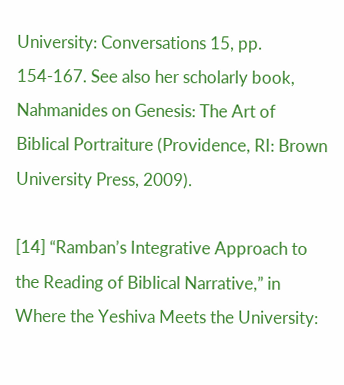University: Conversations 15, pp. 154-167. See also her scholarly book, Nahmanides on Genesis: The Art of Biblical Portraiture (Providence, RI: Brown University Press, 2009).

[14] “Ramban’s Integrative Approach to the Reading of Biblical Narrative,” in Where the Yeshiva Meets the University: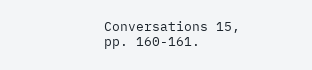Conversations 15, pp. 160-161.